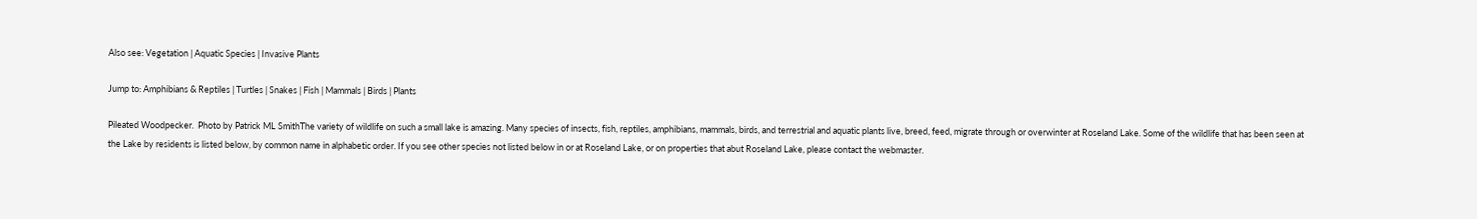Also see: Vegetation | Aquatic Species | Invasive Plants

Jump to: Amphibians & Reptiles | Turtles | Snakes | Fish | Mammals | Birds | Plants

Pileated Woodpecker.  Photo by Patrick ML SmithThe variety of wildlife on such a small lake is amazing. Many species of insects, fish, reptiles, amphibians, mammals, birds, and terrestrial and aquatic plants live, breed, feed, migrate through or overwinter at Roseland Lake. Some of the wildlife that has been seen at the Lake by residents is listed below, by common name in alphabetic order. If you see other species not listed below in or at Roseland Lake, or on properties that abut Roseland Lake, please contact the webmaster.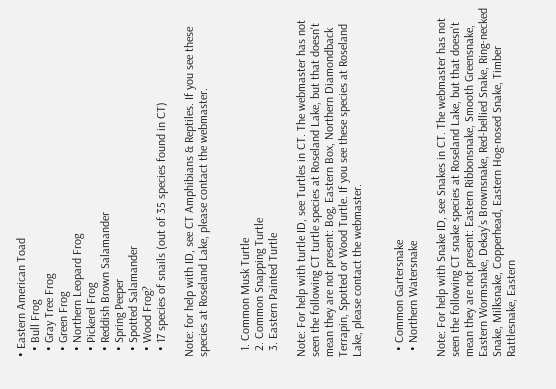• Eastern American Toad
  • Bull Frog
  • Gray Tree Frog
  • Green Frog
  • Northern Leopard Frog
  • Pickerel Frog
  • Reddish Brown Salamander
  • Spring Peeper
  • Spotted Salamander
  • Wood Frog?
  • 17 species of snails (out of 35 species found in CT)

Note: for help with ID, see CT Amphibians & Reptiles. If you see these species at Roseland Lake, please contact the webmaster.


  1. Common Musk Turtle
  2. Common Snapping Turtle
  3. Eastern Painted Turtle

Note: For help with turtle ID, see Turtles in CT. The webmaster has not seen the following CT turtle species at Roseland Lake, but that doesn't mean they are not present: Bog, Eastern Box, Northern Diamondback Terrapin, Spotted or Wood Turtle. If you see these species at Roseland Lake, please contact the webmaster.


  • Common Gartersnake
  • Northern Watersnake

Note: For help with Snake ID, see Snakes in CT. The webmaster has not seen the following CT snake species at Roseland Lake, but that doesn't mean they are not present: Eastern Ribbonsnake, Smooth Greensnake, Eastern Wormsnake, Dekay's Brownsnake, Red-bellied Snake, Ring-necked Snake, Milksnake, Copperhead, Eastern Hog-nosed Snake, Timber Rattlesnake, Eastern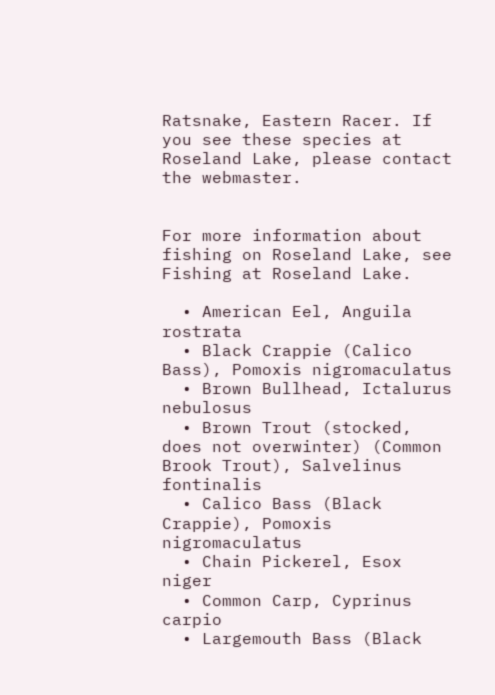Ratsnake, Eastern Racer. If you see these species at Roseland Lake, please contact the webmaster.


For more information about fishing on Roseland Lake, see Fishing at Roseland Lake.

  • American Eel, Anguila rostrata
  • Black Crappie (Calico Bass), Pomoxis nigromaculatus
  • Brown Bullhead, Ictalurus nebulosus
  • Brown Trout (stocked, does not overwinter) (Common Brook Trout), Salvelinus fontinalis
  • Calico Bass (Black Crappie), Pomoxis nigromaculatus
  • Chain Pickerel, Esox niger
  • Common Carp, Cyprinus carpio
  • Largemouth Bass (Black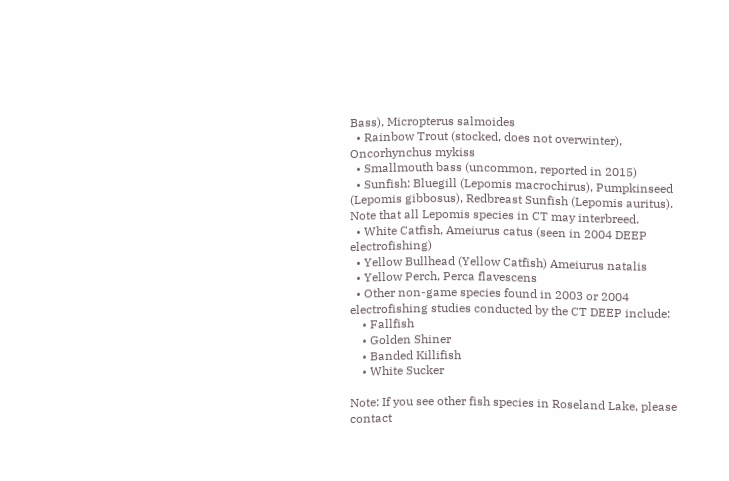Bass), Micropterus salmoides
  • Rainbow Trout (stocked, does not overwinter), Oncorhynchus mykiss
  • Smallmouth bass (uncommon, reported in 2015)
  • Sunfish: Bluegill (Lepomis macrochirus), Pumpkinseed (Lepomis gibbosus), Redbreast Sunfish (Lepomis auritus). Note that all Lepomis species in CT may interbreed.
  • White Catfish, Ameiurus catus (seen in 2004 DEEP electrofishing)
  • Yellow Bullhead (Yellow Catfish) Ameiurus natalis
  • Yellow Perch, Perca flavescens
  • Other non-game species found in 2003 or 2004 electrofishing studies conducted by the CT DEEP include:
    • Fallfish
    • Golden Shiner
    • Banded Killifish
    • White Sucker

Note: If you see other fish species in Roseland Lake, please contact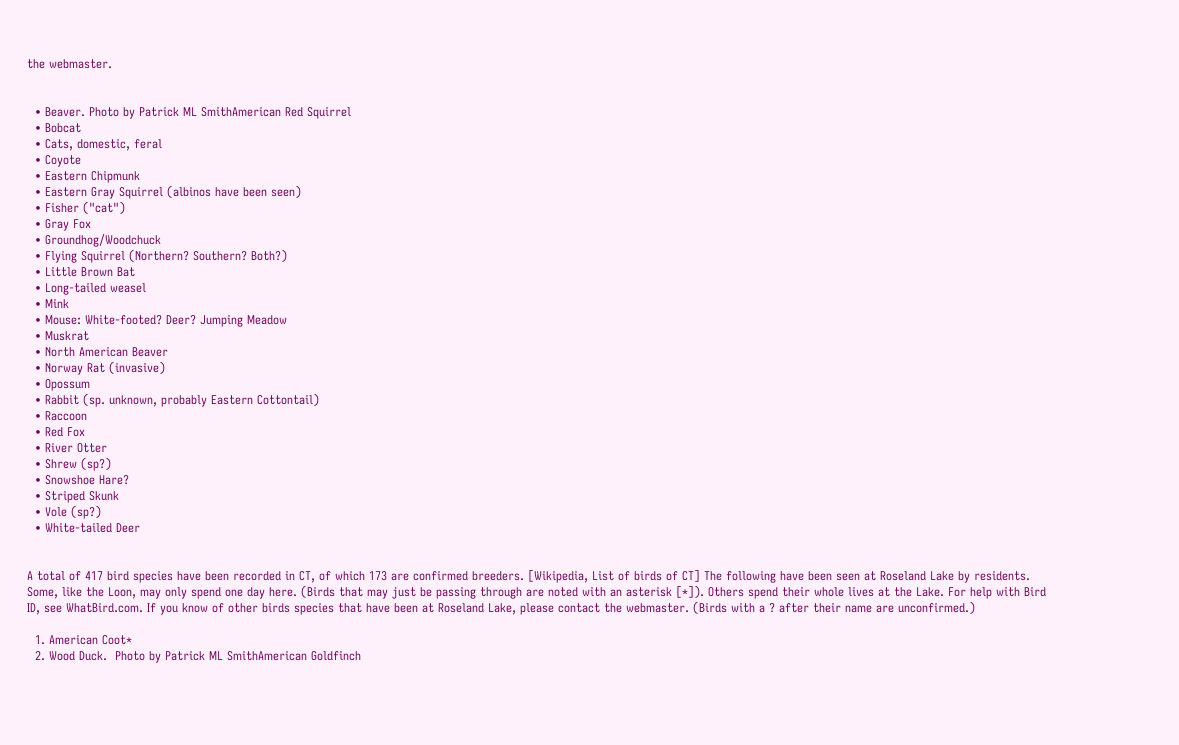the webmaster.


  • Beaver. Photo by Patrick ML SmithAmerican Red Squirrel
  • Bobcat
  • Cats, domestic, feral
  • Coyote
  • Eastern Chipmunk
  • Eastern Gray Squirrel (albinos have been seen)
  • Fisher ("cat")
  • Gray Fox
  • Groundhog/Woodchuck
  • Flying Squirrel (Northern? Southern? Both?)
  • Little Brown Bat
  • Long-tailed weasel
  • Mink
  • Mouse: White-footed? Deer? Jumping Meadow
  • Muskrat
  • North American Beaver
  • Norway Rat (invasive)
  • Opossum
  • Rabbit (sp. unknown, probably Eastern Cottontail)
  • Raccoon
  • Red Fox
  • River Otter
  • Shrew (sp?)
  • Snowshoe Hare?
  • Striped Skunk
  • Vole (sp?)
  • White-tailed Deer


A total of 417 bird species have been recorded in CT, of which 173 are confirmed breeders. [Wikipedia, List of birds of CT] The following have been seen at Roseland Lake by residents. Some, like the Loon, may only spend one day here. (Birds that may just be passing through are noted with an asterisk [*]). Others spend their whole lives at the Lake. For help with Bird ID, see WhatBird.com. If you know of other birds species that have been at Roseland Lake, please contact the webmaster. (Birds with a ? after their name are unconfirmed.)

  1. American Coot*
  2. Wood Duck.  Photo by Patrick ML SmithAmerican Goldfinch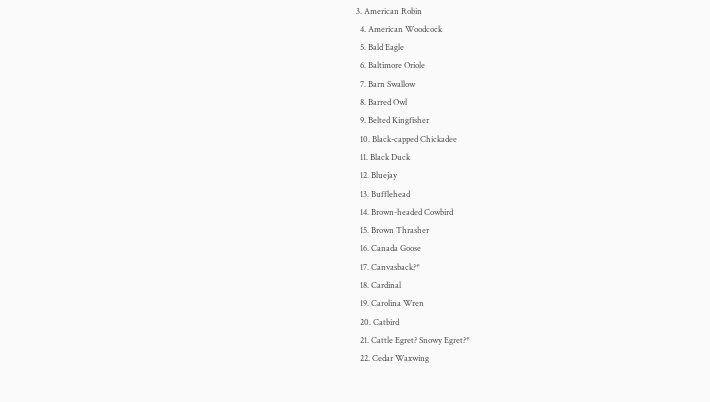3. American Robin
  4. American Woodcock
  5. Bald Eagle
  6. Baltimore Oriole
  7. Barn Swallow
  8. Barred Owl
  9. Belted Kingfisher
  10. Black-capped Chickadee
  11. Black Duck
  12. Bluejay
  13. Bufflehead
  14. Brown-headed Cowbird
  15. Brown Thrasher
  16. Canada Goose
  17. Canvasback?*
  18. Cardinal
  19. Carolina Wren
  20. Catbird
  21. Cattle Egret? Snowy Egret?*
  22. Cedar Waxwing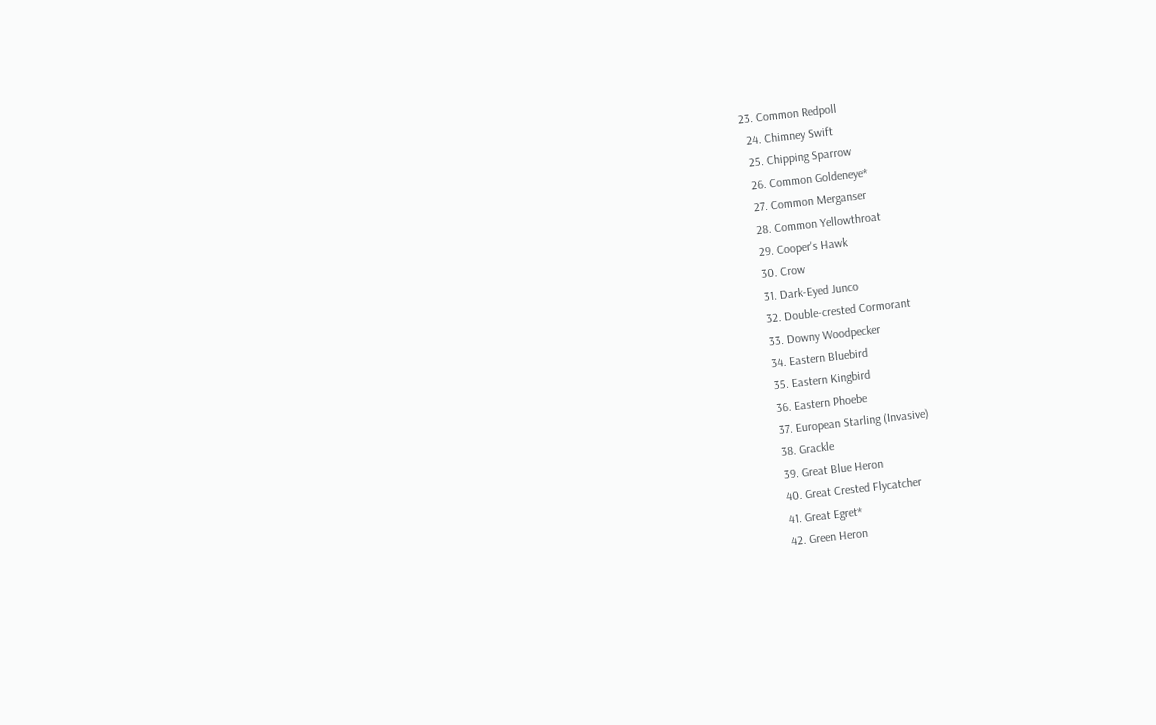23. Common Redpoll
  24. Chimney Swift
  25. Chipping Sparrow
  26. Common Goldeneye*
  27. Common Merganser
  28. Common Yellowthroat
  29. Cooper's Hawk
  30. Crow
  31. Dark-Eyed Junco
  32. Double-crested Cormorant
  33. Downy Woodpecker
  34. Eastern Bluebird
  35. Eastern Kingbird
  36. Eastern Phoebe
  37. European Starling (Invasive)
  38. Grackle
  39. Great Blue Heron
  40. Great Crested Flycatcher
  41. Great Egret*
  42. Green Heron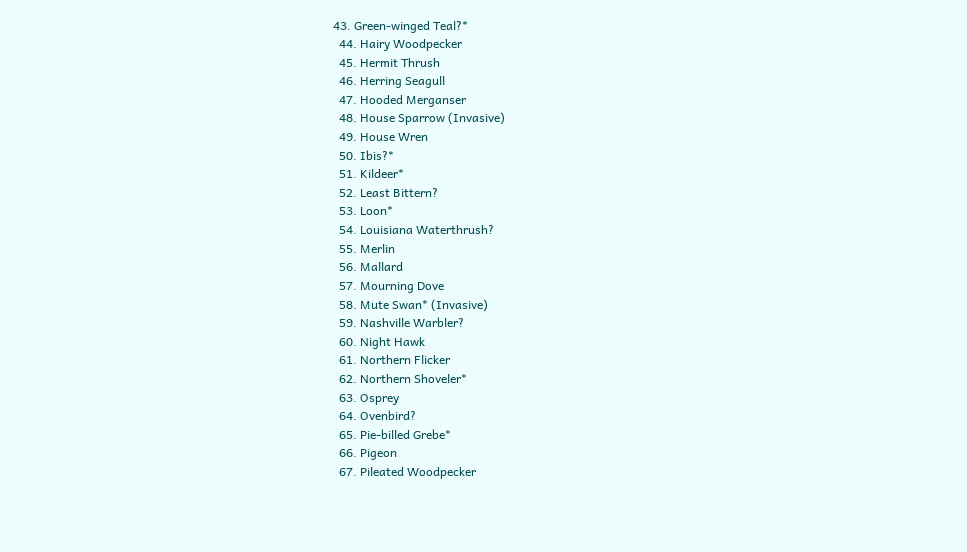43. Green-winged Teal?*
  44. Hairy Woodpecker
  45. Hermit Thrush
  46. Herring Seagull
  47. Hooded Merganser
  48. House Sparrow (Invasive)
  49. House Wren
  50. Ibis?*
  51. Kildeer*
  52. Least Bittern?
  53. Loon*
  54. Louisiana Waterthrush?
  55. Merlin
  56. Mallard
  57. Mourning Dove
  58. Mute Swan* (Invasive)
  59. Nashville Warbler?
  60. Night Hawk
  61. Northern Flicker
  62. Northern Shoveler*
  63. Osprey
  64. Ovenbird?
  65. Pie-billed Grebe*
  66. Pigeon
  67. Pileated Woodpecker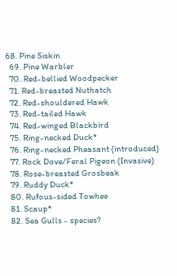68. Pine Siskin
  69. Pine Warbler
  70. Red-bellied Woodpecker
  71. Red-breasted Nuthatch
  72. Red-shouldered Hawk
  73. Red-tailed Hawk
  74. Red-winged Blackbird
  75. Ring-necked Duck*
  76. Ring-necked Pheasant (introduced)
  77. Rock Dove/Feral Pigeon (Invasive)
  78. Rose-breasted Grosbeak
  79. Ruddy Duck*
  80. Rufous-sided Towhee
  81. Scaup*
  82. Sea Gulls - species?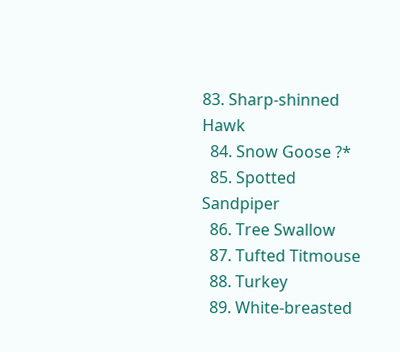83. Sharp-shinned Hawk
  84. Snow Goose ?*
  85. Spotted Sandpiper
  86. Tree Swallow
  87. Tufted Titmouse
  88. Turkey
  89. White-breasted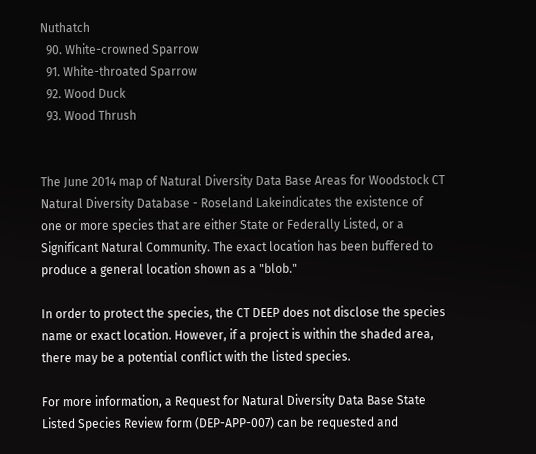Nuthatch
  90. White-crowned Sparrow
  91. White-throated Sparrow
  92. Wood Duck
  93. Wood Thrush


The June 2014 map of Natural Diversity Data Base Areas for Woodstock CT Natural Diversity Database - Roseland Lakeindicates the existence of one or more species that are either State or Federally Listed, or a Significant Natural Community. The exact location has been buffered to produce a general location shown as a "blob."

In order to protect the species, the CT DEEP does not disclose the species name or exact location. However, if a project is within the shaded area, there may be a potential conflict with the listed species.

For more information, a Request for Natural Diversity Data Base State Listed Species Review form (DEP-APP-007) can be requested and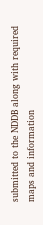submitted to the NDDB along with required maps and information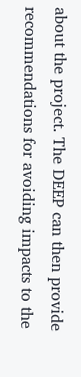about the project. The DEEP can then provide recommendations for avoiding impacts to the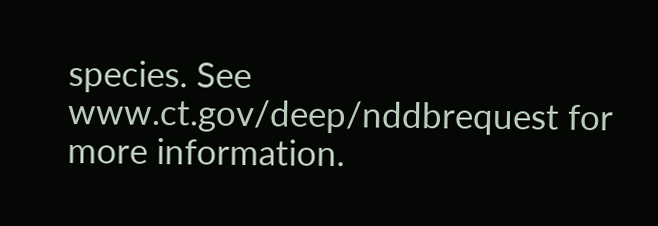species. See www.ct.gov/deep/nddbrequest for more information.